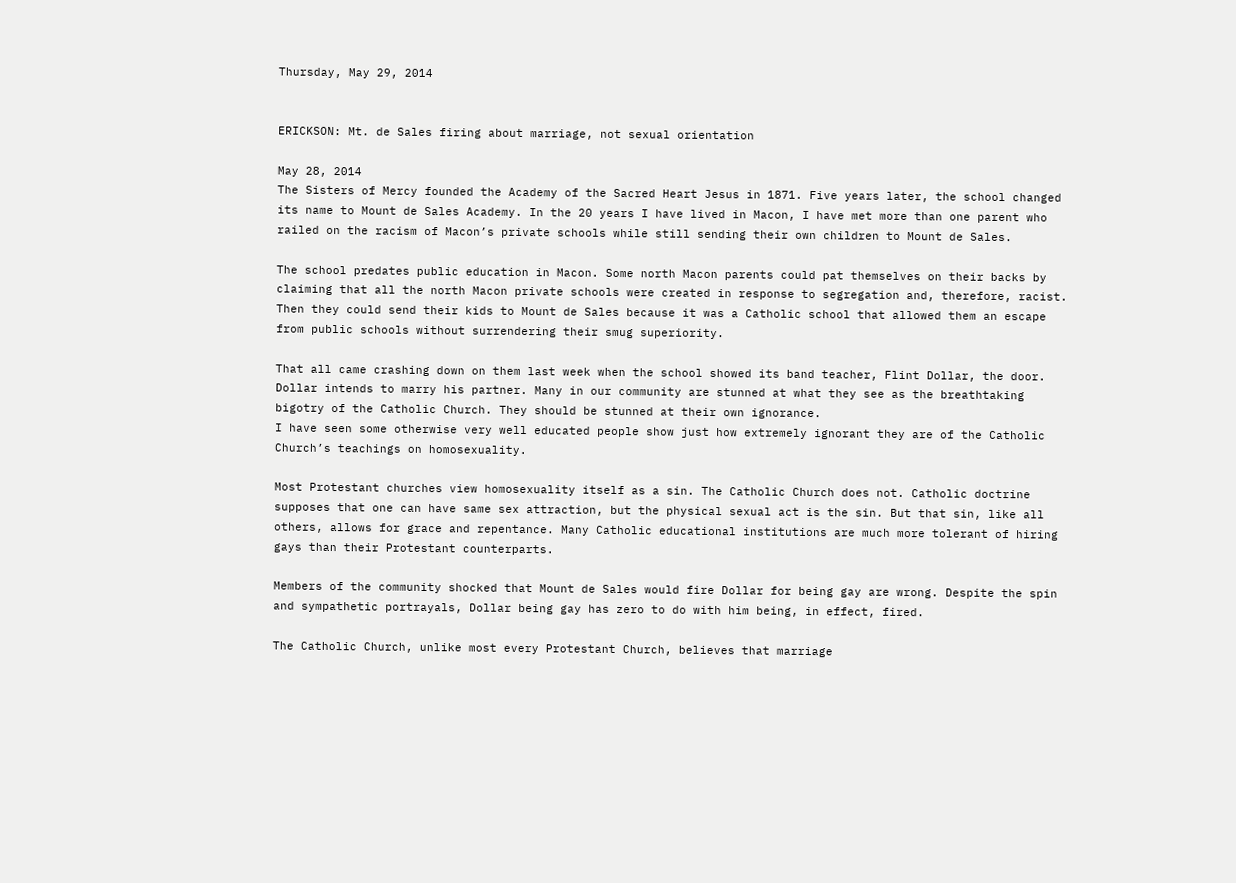Thursday, May 29, 2014


ERICKSON: Mt. de Sales firing about marriage, not sexual orientation

May 28, 2014
The Sisters of Mercy founded the Academy of the Sacred Heart Jesus in 1871. Five years later, the school changed its name to Mount de Sales Academy. In the 20 years I have lived in Macon, I have met more than one parent who railed on the racism of Macon’s private schools while still sending their own children to Mount de Sales.

The school predates public education in Macon. Some north Macon parents could pat themselves on their backs by claiming that all the north Macon private schools were created in response to segregation and, therefore, racist. Then they could send their kids to Mount de Sales because it was a Catholic school that allowed them an escape from public schools without surrendering their smug superiority.

That all came crashing down on them last week when the school showed its band teacher, Flint Dollar, the door. Dollar intends to marry his partner. Many in our community are stunned at what they see as the breathtaking bigotry of the Catholic Church. They should be stunned at their own ignorance.
I have seen some otherwise very well educated people show just how extremely ignorant they are of the Catholic Church’s teachings on homosexuality.

Most Protestant churches view homosexuality itself as a sin. The Catholic Church does not. Catholic doctrine supposes that one can have same sex attraction, but the physical sexual act is the sin. But that sin, like all others, allows for grace and repentance. Many Catholic educational institutions are much more tolerant of hiring gays than their Protestant counterparts.

Members of the community shocked that Mount de Sales would fire Dollar for being gay are wrong. Despite the spin and sympathetic portrayals, Dollar being gay has zero to do with him being, in effect, fired.

The Catholic Church, unlike most every Protestant Church, believes that marriage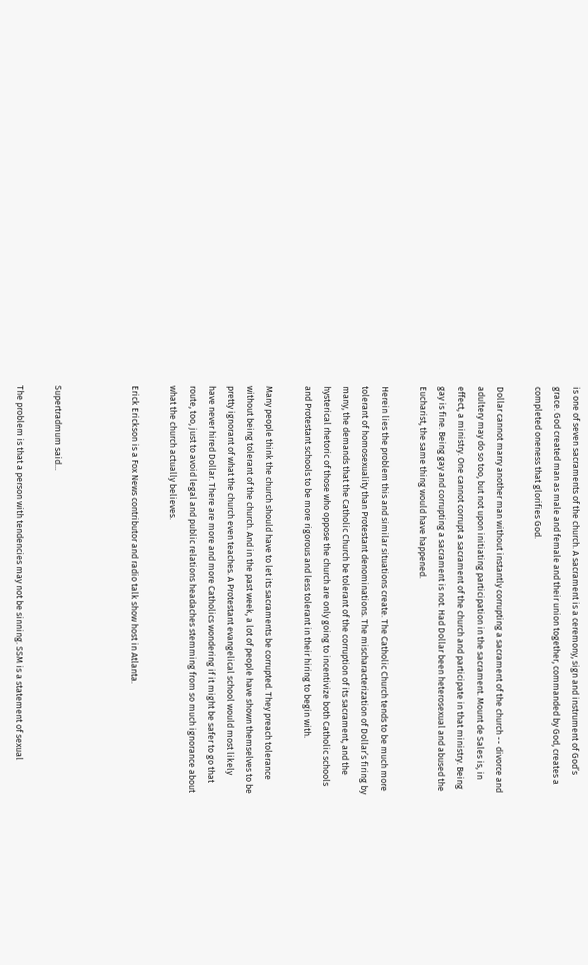is one of seven sacraments of the church. A sacrament is a ceremony, sign and instrument of God’s grace. God created man as male and female and their union together, commanded by God, creates a completed oneness that glorifies God.

Dollar cannot marry another man without instantly corrupting a sacrament of the church -- divorce and adultery may do so too, but not upon initiating participation in the sacrament. Mount de Sales is, in effect, a ministry. One cannot corrupt a sacrament of the church and participate in that ministry. Being gay is fine. Being gay and corrupting a sacrament is not. Had Dollar been heterosexual and abused the Eucharist, the same thing would have happened.

Herein lies the problem this and similar situations create. The Catholic Church tends to be much more tolerant of homosexuality than Protestant denominations. The mischaracterization of Dollar’s firing by many, the demands that the Catholic Church be tolerant of the corruption of its sacrament, and the hysterical rhetoric of those who oppose the church are only going to incentivize both Catholic schools and Protestant schools to be more rigorous and less tolerant in their hiring to begin with.

Many people think the church should have to let its sacraments be corrupted. They preach tolerance without being tolerant of the church. And in the past week, a lot of people have shown themselves to be pretty ignorant of what the church even teaches. A Protestant evangelical school would most likely have never hired Dollar. There are more and more Catholics wondering if it might be safer to go that route, too, just to avoid legal and public relations headaches stemming from so much ignorance about what the church actually believes.

Erick Erickson is a Fox News contributor and radio talk show host in Atlanta.



Supertradmum said...

The problem is that a person with tendencies may not be sinning. SSM is a statement of sexual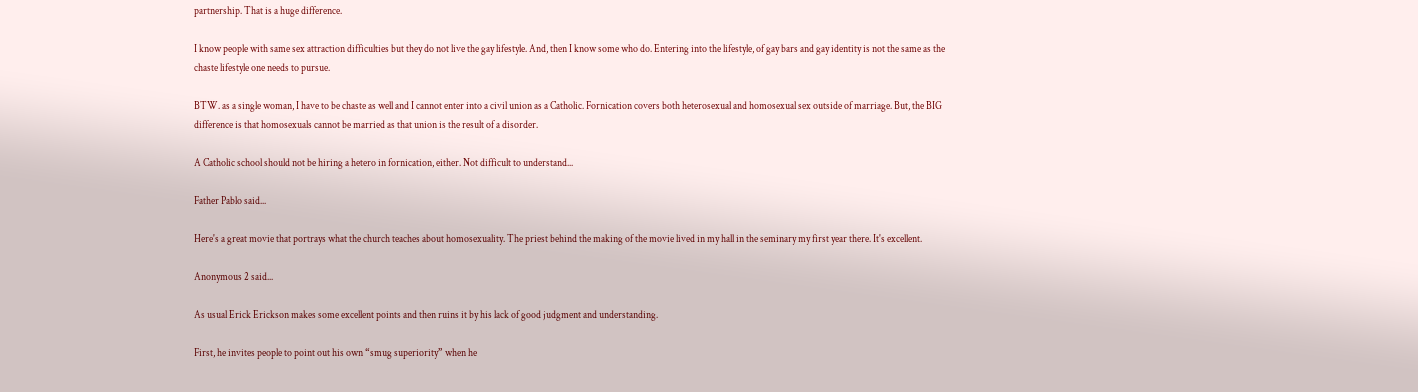partnership. That is a huge difference.

I know people with same sex attraction difficulties but they do not live the gay lifestyle. And, then I know some who do. Entering into the lifestyle, of gay bars and gay identity is not the same as the chaste lifestyle one needs to pursue.

BTW. as a single woman, I have to be chaste as well and I cannot enter into a civil union as a Catholic. Fornication covers both heterosexual and homosexual sex outside of marriage. But, the BIG difference is that homosexuals cannot be married as that union is the result of a disorder.

A Catholic school should not be hiring a hetero in fornication, either. Not difficult to understand...

Father Pablo said...

Here's a great movie that portrays what the church teaches about homosexuality. The priest behind the making of the movie lived in my hall in the seminary my first year there. It's excellent.

Anonymous 2 said...

As usual Erick Erickson makes some excellent points and then ruins it by his lack of good judgment and understanding.

First, he invites people to point out his own “smug superiority” when he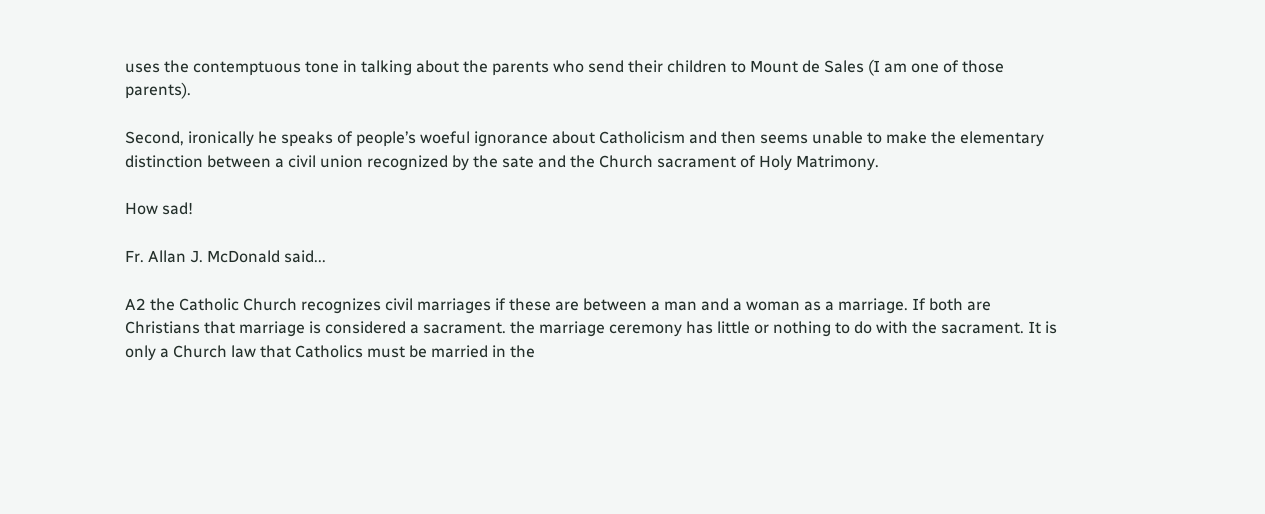uses the contemptuous tone in talking about the parents who send their children to Mount de Sales (I am one of those parents).

Second, ironically he speaks of people’s woeful ignorance about Catholicism and then seems unable to make the elementary distinction between a civil union recognized by the sate and the Church sacrament of Holy Matrimony.

How sad!

Fr. Allan J. McDonald said...

A2 the Catholic Church recognizes civil marriages if these are between a man and a woman as a marriage. If both are Christians that marriage is considered a sacrament. the marriage ceremony has little or nothing to do with the sacrament. It is only a Church law that Catholics must be married in the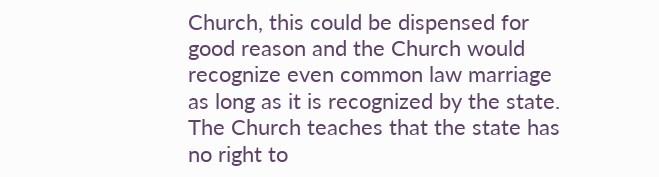Church, this could be dispensed for good reason and the Church would recognize even common law marriage as long as it is recognized by the state. The Church teaches that the state has no right to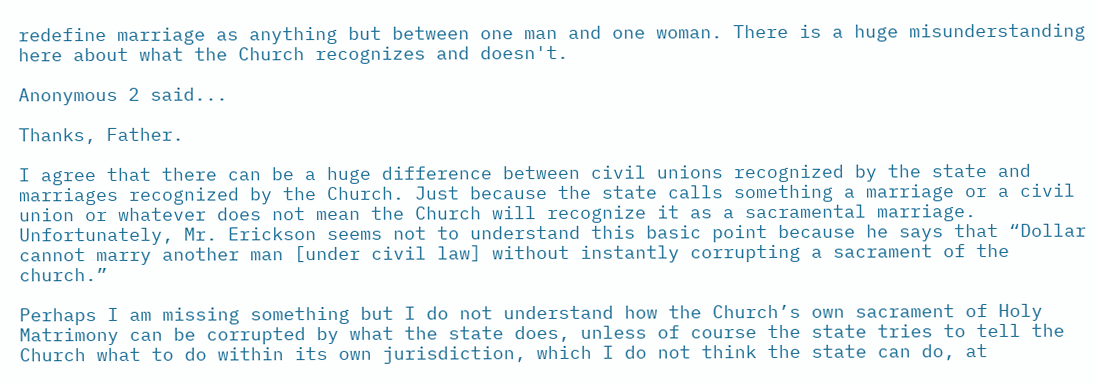redefine marriage as anything but between one man and one woman. There is a huge misunderstanding here about what the Church recognizes and doesn't.

Anonymous 2 said...

Thanks, Father.

I agree that there can be a huge difference between civil unions recognized by the state and marriages recognized by the Church. Just because the state calls something a marriage or a civil union or whatever does not mean the Church will recognize it as a sacramental marriage. Unfortunately, Mr. Erickson seems not to understand this basic point because he says that “Dollar cannot marry another man [under civil law] without instantly corrupting a sacrament of the church.”

Perhaps I am missing something but I do not understand how the Church’s own sacrament of Holy Matrimony can be corrupted by what the state does, unless of course the state tries to tell the Church what to do within its own jurisdiction, which I do not think the state can do, at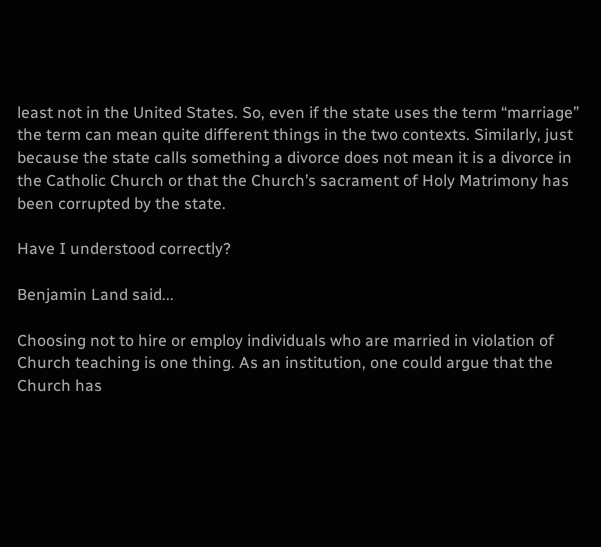least not in the United States. So, even if the state uses the term “marriage” the term can mean quite different things in the two contexts. Similarly, just because the state calls something a divorce does not mean it is a divorce in the Catholic Church or that the Church’s sacrament of Holy Matrimony has been corrupted by the state.

Have I understood correctly?

Benjamin Land said...

Choosing not to hire or employ individuals who are married in violation of Church teaching is one thing. As an institution, one could argue that the Church has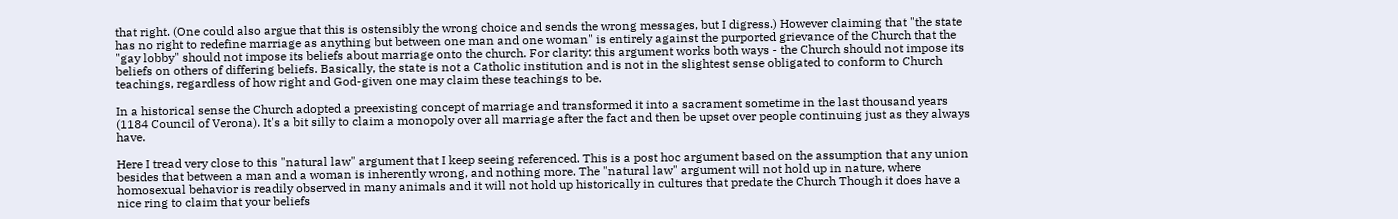that right. (One could also argue that this is ostensibly the wrong choice and sends the wrong messages, but I digress.) However claiming that "the state has no right to redefine marriage as anything but between one man and one woman" is entirely against the purported grievance of the Church that the "gay lobby" should not impose its beliefs about marriage onto the church. For clarity: this argument works both ways - the Church should not impose its beliefs on others of differing beliefs. Basically, the state is not a Catholic institution and is not in the slightest sense obligated to conform to Church teachings, regardless of how right and God-given one may claim these teachings to be.

In a historical sense the Church adopted a preexisting concept of marriage and transformed it into a sacrament sometime in the last thousand years (1184 Council of Verona). It's a bit silly to claim a monopoly over all marriage after the fact and then be upset over people continuing just as they always have.

Here I tread very close to this "natural law" argument that I keep seeing referenced. This is a post hoc argument based on the assumption that any union besides that between a man and a woman is inherently wrong, and nothing more. The "natural law" argument will not hold up in nature, where homosexual behavior is readily observed in many animals and it will not hold up historically in cultures that predate the Church Though it does have a nice ring to claim that your beliefs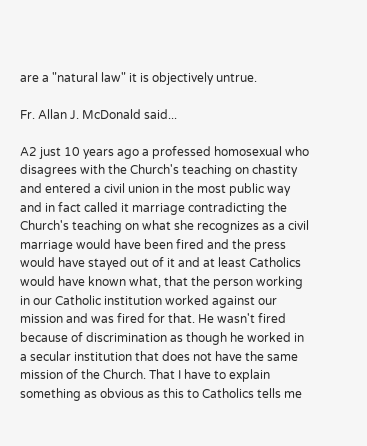are a "natural law" it is objectively untrue.

Fr. Allan J. McDonald said...

A2 just 10 years ago a professed homosexual who disagrees with the Church's teaching on chastity and entered a civil union in the most public way and in fact called it marriage contradicting the Church's teaching on what she recognizes as a civil marriage would have been fired and the press would have stayed out of it and at least Catholics would have known what, that the person working in our Catholic institution worked against our mission and was fired for that. He wasn't fired because of discrimination as though he worked in a secular institution that does not have the same mission of the Church. That I have to explain something as obvious as this to Catholics tells me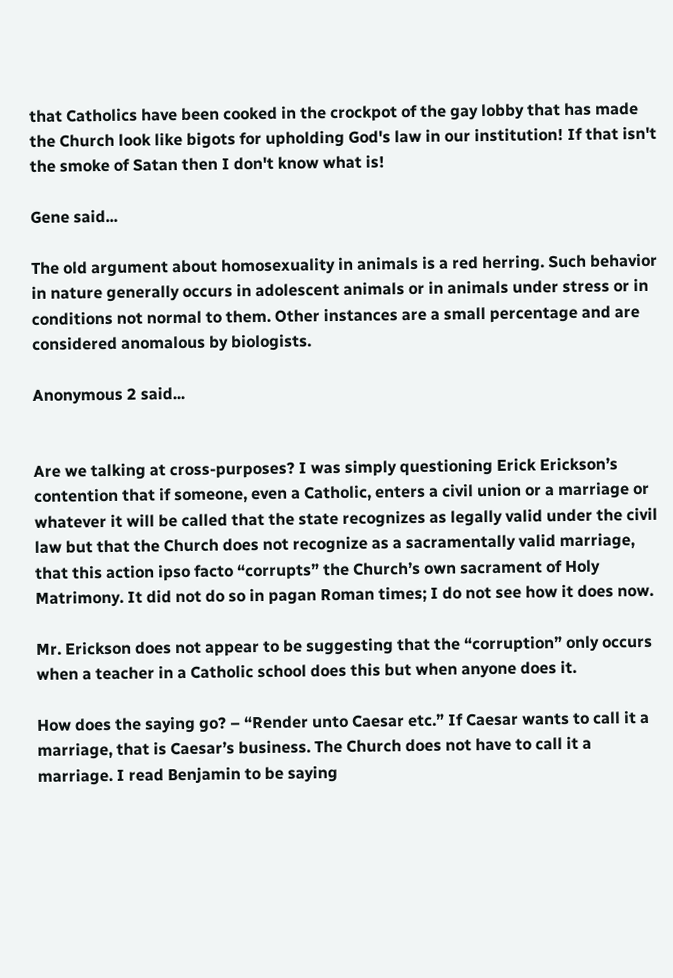that Catholics have been cooked in the crockpot of the gay lobby that has made the Church look like bigots for upholding God's law in our institution! If that isn't the smoke of Satan then I don't know what is!

Gene said...

The old argument about homosexuality in animals is a red herring. Such behavior in nature generally occurs in adolescent animals or in animals under stress or in conditions not normal to them. Other instances are a small percentage and are considered anomalous by biologists.

Anonymous 2 said...


Are we talking at cross-purposes? I was simply questioning Erick Erickson’s contention that if someone, even a Catholic, enters a civil union or a marriage or whatever it will be called that the state recognizes as legally valid under the civil law but that the Church does not recognize as a sacramentally valid marriage, that this action ipso facto “corrupts” the Church’s own sacrament of Holy Matrimony. It did not do so in pagan Roman times; I do not see how it does now.

Mr. Erickson does not appear to be suggesting that the “corruption” only occurs when a teacher in a Catholic school does this but when anyone does it.

How does the saying go? – “Render unto Caesar etc.” If Caesar wants to call it a marriage, that is Caesar’s business. The Church does not have to call it a marriage. I read Benjamin to be saying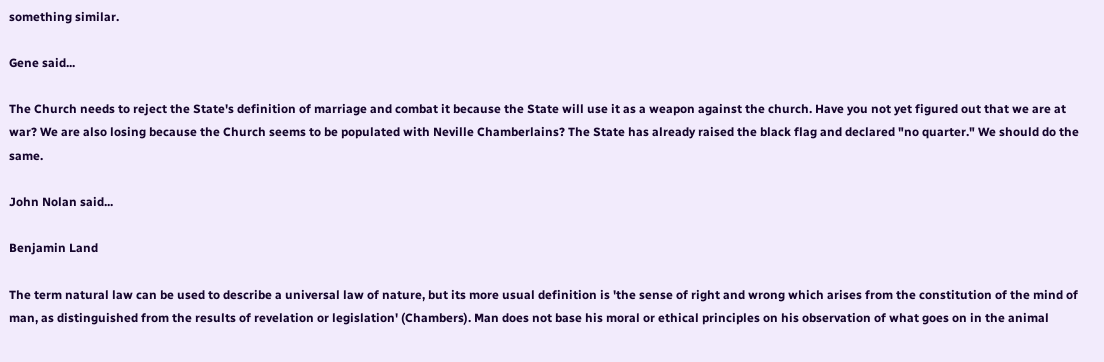something similar.

Gene said...

The Church needs to reject the State's definition of marriage and combat it because the State will use it as a weapon against the church. Have you not yet figured out that we are at war? We are also losing because the Church seems to be populated with Neville Chamberlains? The State has already raised the black flag and declared "no quarter." We should do the same.

John Nolan said...

Benjamin Land

The term natural law can be used to describe a universal law of nature, but its more usual definition is 'the sense of right and wrong which arises from the constitution of the mind of man, as distinguished from the results of revelation or legislation' (Chambers). Man does not base his moral or ethical principles on his observation of what goes on in the animal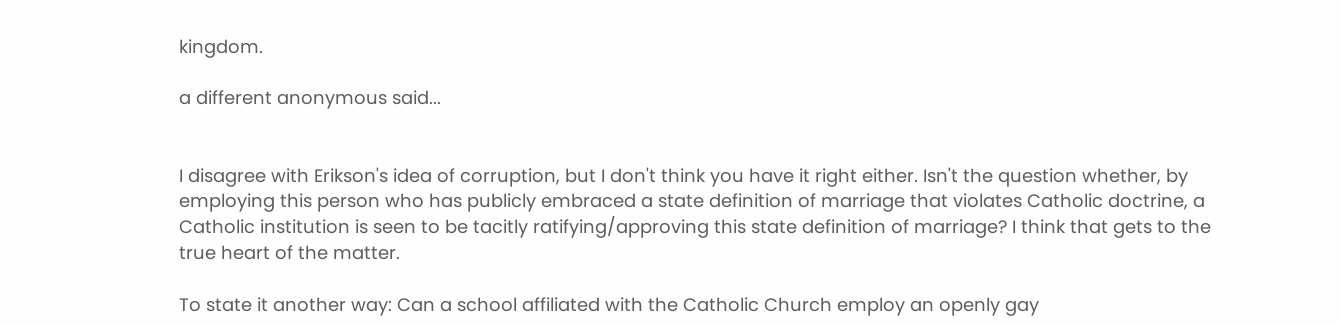kingdom.

a different anonymous said...


I disagree with Erikson's idea of corruption, but I don't think you have it right either. Isn't the question whether, by employing this person who has publicly embraced a state definition of marriage that violates Catholic doctrine, a Catholic institution is seen to be tacitly ratifying/approving this state definition of marriage? I think that gets to the true heart of the matter.

To state it another way: Can a school affiliated with the Catholic Church employ an openly gay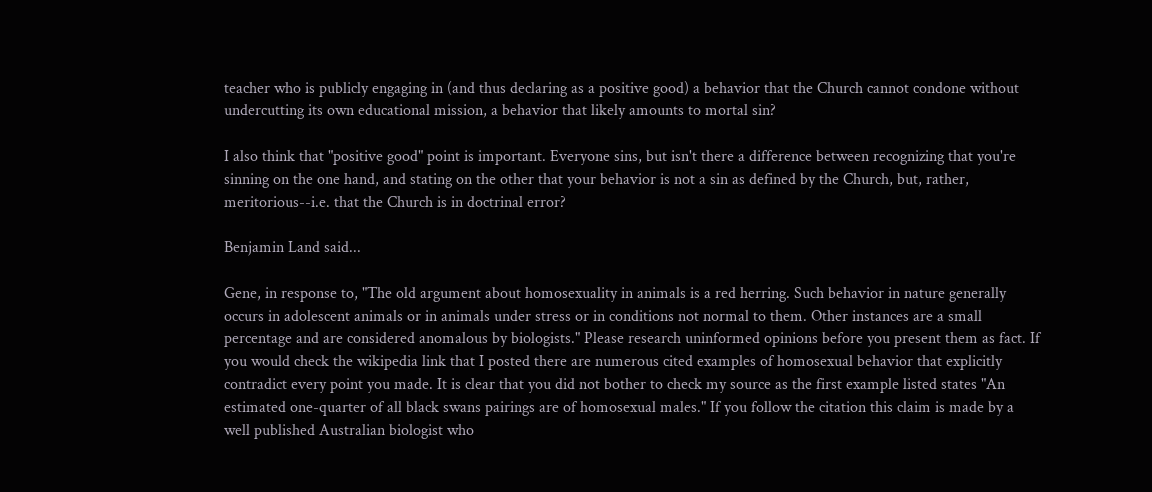teacher who is publicly engaging in (and thus declaring as a positive good) a behavior that the Church cannot condone without undercutting its own educational mission, a behavior that likely amounts to mortal sin?

I also think that "positive good" point is important. Everyone sins, but isn't there a difference between recognizing that you're sinning on the one hand, and stating on the other that your behavior is not a sin as defined by the Church, but, rather, meritorious--i.e. that the Church is in doctrinal error?

Benjamin Land said...

Gene, in response to, "The old argument about homosexuality in animals is a red herring. Such behavior in nature generally occurs in adolescent animals or in animals under stress or in conditions not normal to them. Other instances are a small percentage and are considered anomalous by biologists." Please research uninformed opinions before you present them as fact. If you would check the wikipedia link that I posted there are numerous cited examples of homosexual behavior that explicitly contradict every point you made. It is clear that you did not bother to check my source as the first example listed states "An estimated one-quarter of all black swans pairings are of homosexual males." If you follow the citation this claim is made by a well published Australian biologist who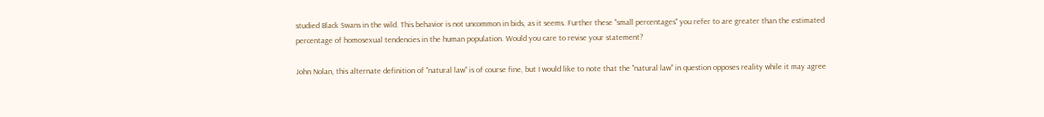studied Black Swans in the wild. This behavior is not uncommon in bids, as it seems. Further these "small percentages" you refer to are greater than the estimated percentage of homosexual tendencies in the human population. Would you care to revise your statement?

John Nolan, this alternate definition of "natural law" is of course fine, but I would like to note that the "natural law" in question opposes reality while it may agree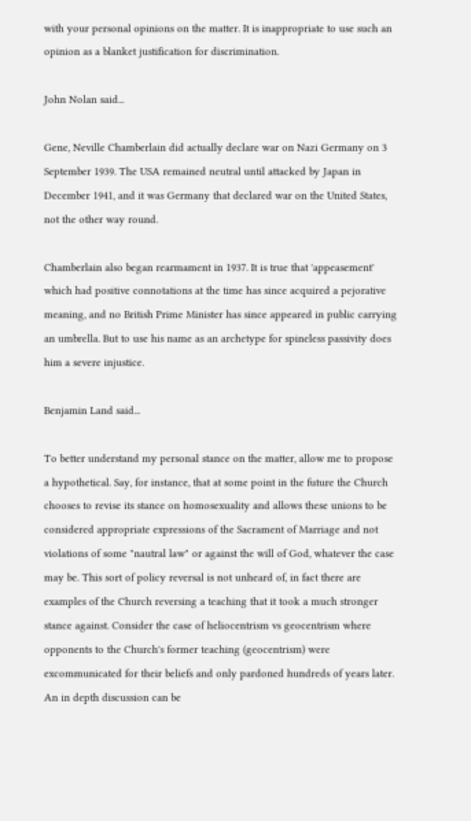with your personal opinions on the matter. It is inappropriate to use such an opinion as a blanket justification for discrimination.

John Nolan said...

Gene, Neville Chamberlain did actually declare war on Nazi Germany on 3 September 1939. The USA remained neutral until attacked by Japan in December 1941, and it was Germany that declared war on the United States, not the other way round.

Chamberlain also began rearmament in 1937. It is true that 'appeasement' which had positive connotations at the time has since acquired a pejorative meaning, and no British Prime Minister has since appeared in public carrying an umbrella. But to use his name as an archetype for spineless passivity does him a severe injustice.

Benjamin Land said...

To better understand my personal stance on the matter, allow me to propose a hypothetical. Say, for instance, that at some point in the future the Church chooses to revise its stance on homosexuality and allows these unions to be considered appropriate expressions of the Sacrament of Marriage and not violations of some "nautral law" or against the will of God, whatever the case may be. This sort of policy reversal is not unheard of, in fact there are examples of the Church reversing a teaching that it took a much stronger stance against. Consider the case of heliocentrism vs geocentrism where opponents to the Church's former teaching (geocentrism) were excommunicated for their beliefs and only pardoned hundreds of years later. An in depth discussion can be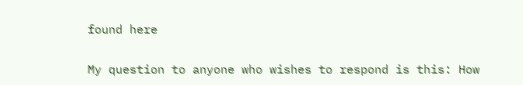found here

My question to anyone who wishes to respond is this: How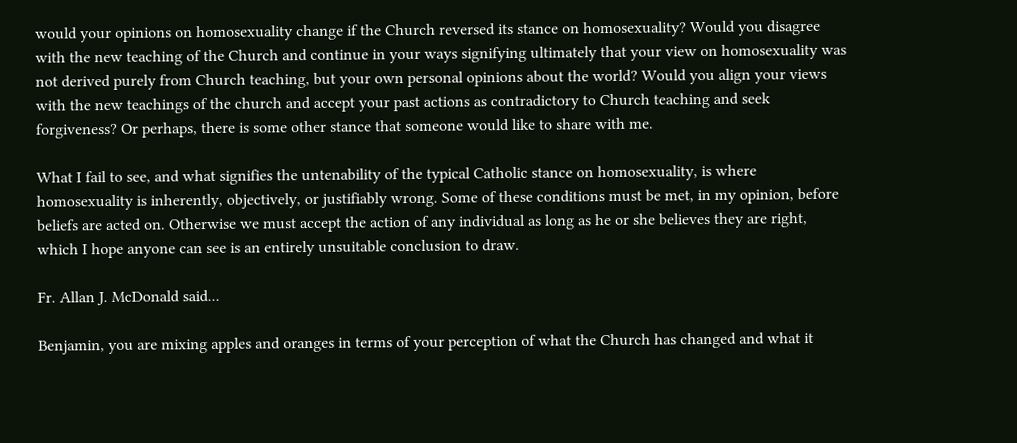would your opinions on homosexuality change if the Church reversed its stance on homosexuality? Would you disagree with the new teaching of the Church and continue in your ways signifying ultimately that your view on homosexuality was not derived purely from Church teaching, but your own personal opinions about the world? Would you align your views with the new teachings of the church and accept your past actions as contradictory to Church teaching and seek forgiveness? Or perhaps, there is some other stance that someone would like to share with me.

What I fail to see, and what signifies the untenability of the typical Catholic stance on homosexuality, is where homosexuality is inherently, objectively, or justifiably wrong. Some of these conditions must be met, in my opinion, before beliefs are acted on. Otherwise we must accept the action of any individual as long as he or she believes they are right, which I hope anyone can see is an entirely unsuitable conclusion to draw.

Fr. Allan J. McDonald said...

Benjamin, you are mixing apples and oranges in terms of your perception of what the Church has changed and what it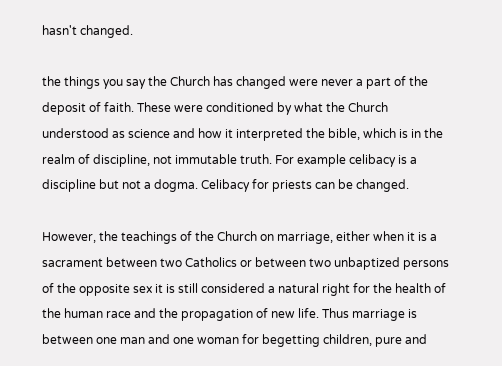hasn't changed.

the things you say the Church has changed were never a part of the deposit of faith. These were conditioned by what the Church understood as science and how it interpreted the bible, which is in the realm of discipline, not immutable truth. For example celibacy is a discipline but not a dogma. Celibacy for priests can be changed.

However, the teachings of the Church on marriage, either when it is a sacrament between two Catholics or between two unbaptized persons of the opposite sex it is still considered a natural right for the health of the human race and the propagation of new life. Thus marriage is between one man and one woman for begetting children, pure and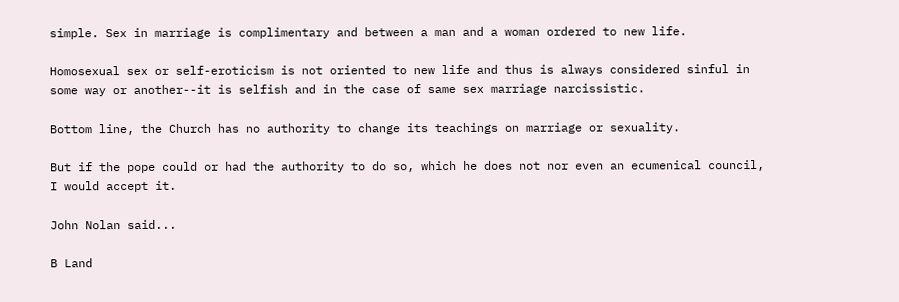simple. Sex in marriage is complimentary and between a man and a woman ordered to new life.

Homosexual sex or self-eroticism is not oriented to new life and thus is always considered sinful in some way or another--it is selfish and in the case of same sex marriage narcissistic.

Bottom line, the Church has no authority to change its teachings on marriage or sexuality.

But if the pope could or had the authority to do so, which he does not nor even an ecumenical council, I would accept it.

John Nolan said...

B Land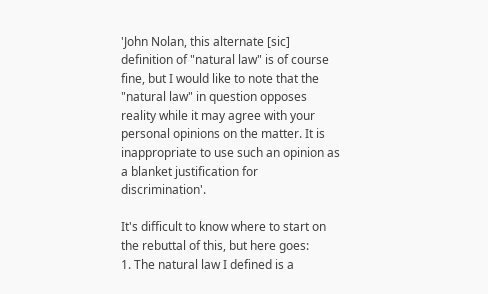'John Nolan, this alternate [sic] definition of "natural law" is of course fine, but I would like to note that the "natural law" in question opposes reality while it may agree with your personal opinions on the matter. It is inappropriate to use such an opinion as a blanket justification for discrimination'.

It's difficult to know where to start on the rebuttal of this, but here goes:
1. The natural law I defined is a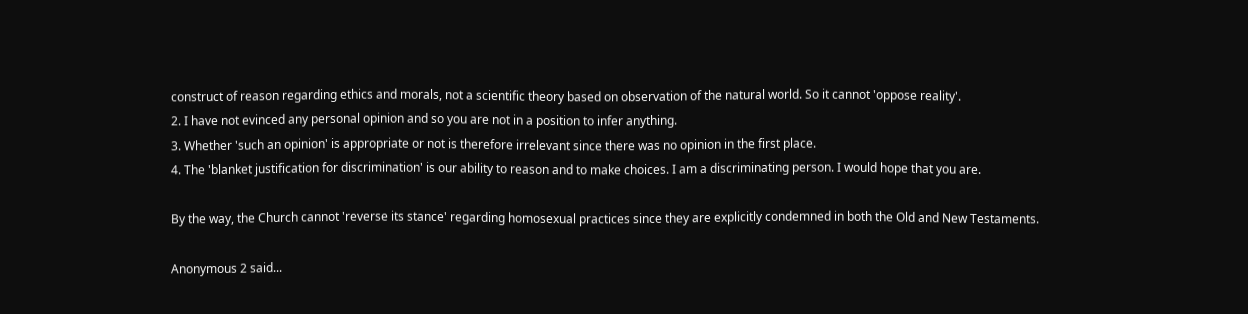construct of reason regarding ethics and morals, not a scientific theory based on observation of the natural world. So it cannot 'oppose reality'.
2. I have not evinced any personal opinion and so you are not in a position to infer anything.
3. Whether 'such an opinion' is appropriate or not is therefore irrelevant since there was no opinion in the first place.
4. The 'blanket justification for discrimination' is our ability to reason and to make choices. I am a discriminating person. I would hope that you are.

By the way, the Church cannot 'reverse its stance' regarding homosexual practices since they are explicitly condemned in both the Old and New Testaments.

Anonymous 2 said...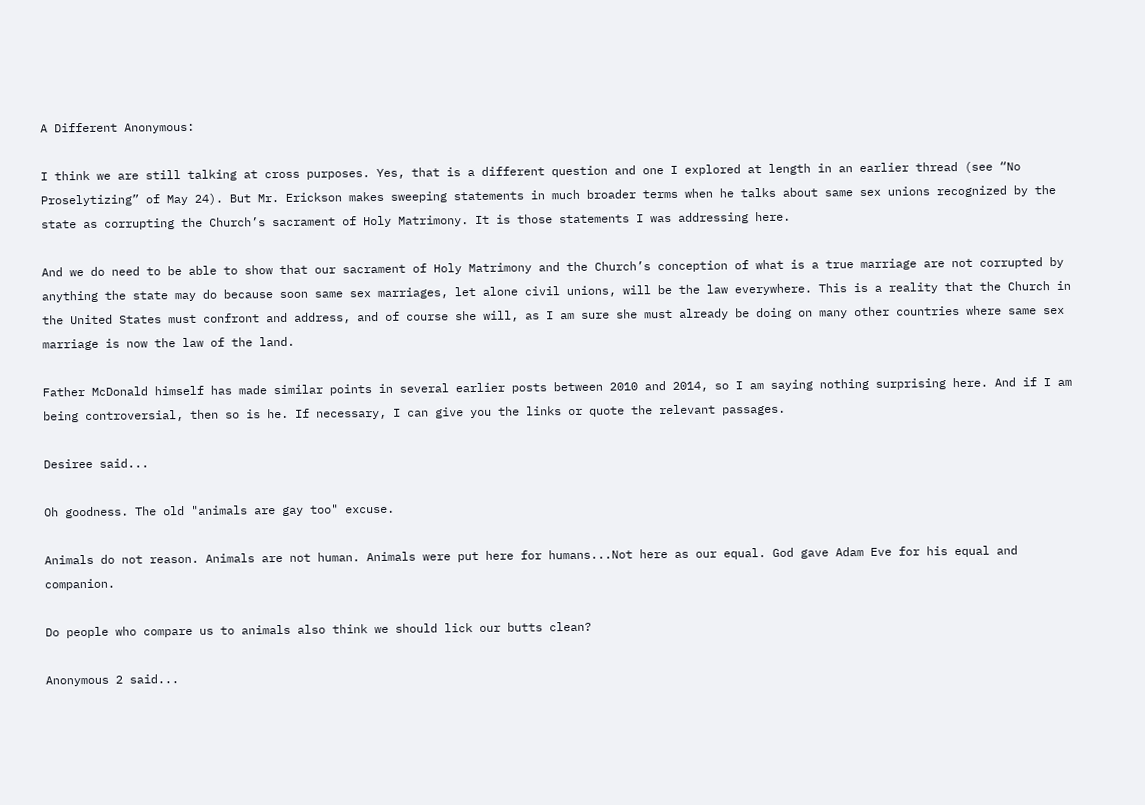A Different Anonymous:

I think we are still talking at cross purposes. Yes, that is a different question and one I explored at length in an earlier thread (see “No Proselytizing” of May 24). But Mr. Erickson makes sweeping statements in much broader terms when he talks about same sex unions recognized by the state as corrupting the Church’s sacrament of Holy Matrimony. It is those statements I was addressing here.

And we do need to be able to show that our sacrament of Holy Matrimony and the Church’s conception of what is a true marriage are not corrupted by anything the state may do because soon same sex marriages, let alone civil unions, will be the law everywhere. This is a reality that the Church in the United States must confront and address, and of course she will, as I am sure she must already be doing on many other countries where same sex marriage is now the law of the land.

Father McDonald himself has made similar points in several earlier posts between 2010 and 2014, so I am saying nothing surprising here. And if I am being controversial, then so is he. If necessary, I can give you the links or quote the relevant passages.

Desiree said...

Oh goodness. The old "animals are gay too" excuse.

Animals do not reason. Animals are not human. Animals were put here for humans...Not here as our equal. God gave Adam Eve for his equal and companion.

Do people who compare us to animals also think we should lick our butts clean?

Anonymous 2 said...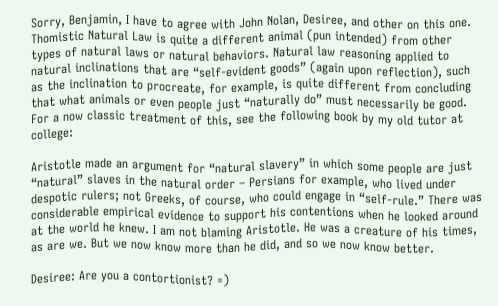Sorry, Benjamin, I have to agree with John Nolan, Desiree, and other on this one. Thomistic Natural Law is quite a different animal (pun intended) from other types of natural laws or natural behaviors. Natural law reasoning applied to natural inclinations that are “self-evident goods” (again upon reflection), such as the inclination to procreate, for example, is quite different from concluding that what animals or even people just “naturally do” must necessarily be good. For a now classic treatment of this, see the following book by my old tutor at college:

Aristotle made an argument for “natural slavery” in which some people are just “natural” slaves in the natural order – Persians for example, who lived under despotic rulers; not Greeks, of course, who could engage in “self-rule.” There was considerable empirical evidence to support his contentions when he looked around at the world he knew. I am not blaming Aristotle. He was a creature of his times, as are we. But we now know more than he did, and so we now know better.

Desiree: Are you a contortionist? =)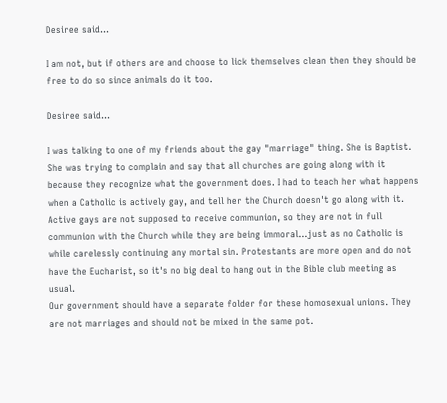Desiree said...

I am not, but if others are and choose to lick themselves clean then they should be free to do so since animals do it too.

Desiree said...

I was talking to one of my friends about the gay "marriage" thing. She is Baptist. She was trying to complain and say that all churches are going along with it because they recognize what the government does. I had to teach her what happens when a Catholic is actively gay, and tell her the Church doesn't go along with it. Active gays are not supposed to receive communion, so they are not in full communion with the Church while they are being immoral...just as no Catholic is while carelessly continuing any mortal sin. Protestants are more open and do not have the Eucharist, so it's no big deal to hang out in the Bible club meeting as usual.
Our government should have a separate folder for these homosexual unions. They are not marriages and should not be mixed in the same pot.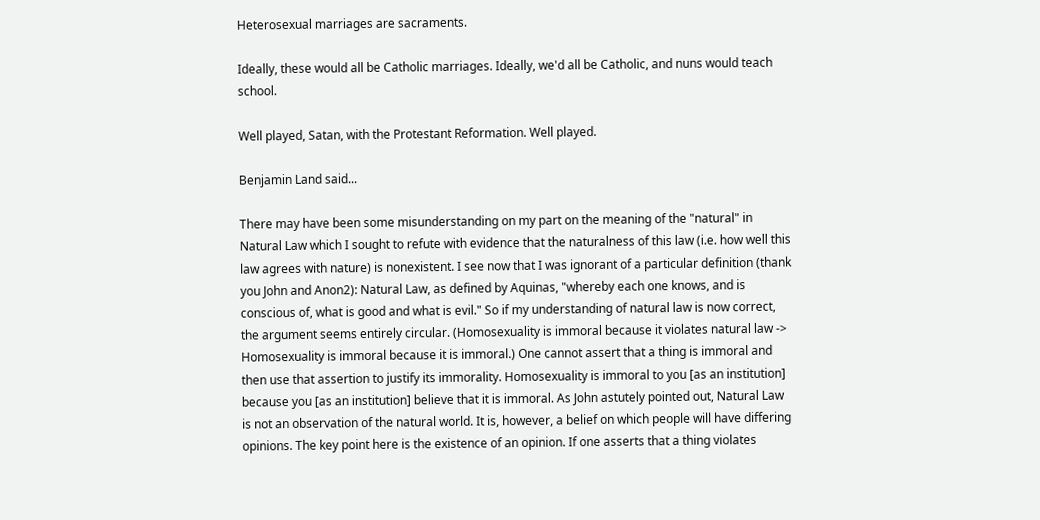Heterosexual marriages are sacraments.

Ideally, these would all be Catholic marriages. Ideally, we'd all be Catholic, and nuns would teach school.

Well played, Satan, with the Protestant Reformation. Well played.

Benjamin Land said...

There may have been some misunderstanding on my part on the meaning of the "natural" in Natural Law which I sought to refute with evidence that the naturalness of this law (i.e. how well this law agrees with nature) is nonexistent. I see now that I was ignorant of a particular definition (thank you John and Anon2): Natural Law, as defined by Aquinas, "whereby each one knows, and is conscious of, what is good and what is evil." So if my understanding of natural law is now correct, the argument seems entirely circular. (Homosexuality is immoral because it violates natural law -> Homosexuality is immoral because it is immoral.) One cannot assert that a thing is immoral and then use that assertion to justify its immorality. Homosexuality is immoral to you [as an institution] because you [as an institution] believe that it is immoral. As John astutely pointed out, Natural Law is not an observation of the natural world. It is, however, a belief on which people will have differing opinions. The key point here is the existence of an opinion. If one asserts that a thing violates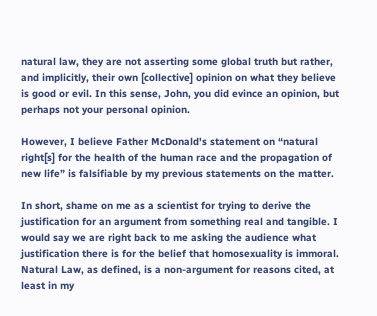natural law, they are not asserting some global truth but rather, and implicitly, their own [collective] opinion on what they believe is good or evil. In this sense, John, you did evince an opinion, but perhaps not your personal opinion.

However, I believe Father McDonald's statement on “natural right[s] for the health of the human race and the propagation of new life” is falsifiable by my previous statements on the matter.

In short, shame on me as a scientist for trying to derive the justification for an argument from something real and tangible. I would say we are right back to me asking the audience what justification there is for the belief that homosexuality is immoral. Natural Law, as defined, is a non-argument for reasons cited, at least in my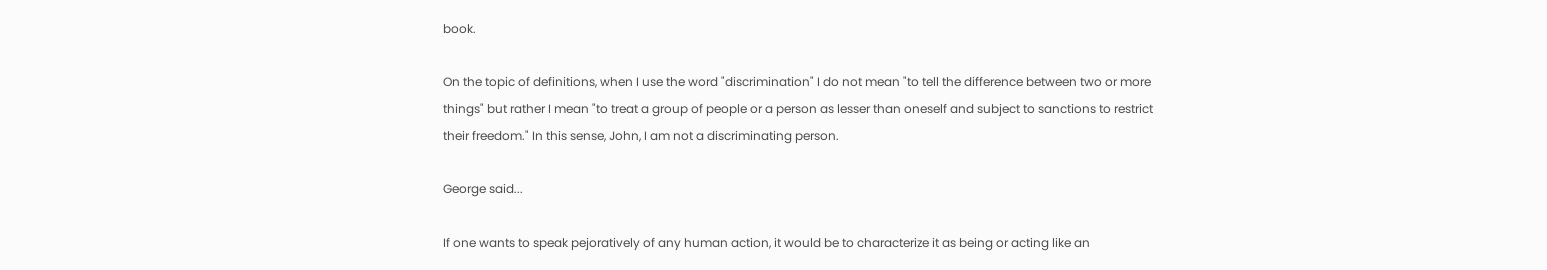book.

On the topic of definitions, when I use the word "discrimination" I do not mean "to tell the difference between two or more things" but rather I mean "to treat a group of people or a person as lesser than oneself and subject to sanctions to restrict their freedom." In this sense, John, I am not a discriminating person.

George said...

If one wants to speak pejoratively of any human action, it would be to characterize it as being or acting like an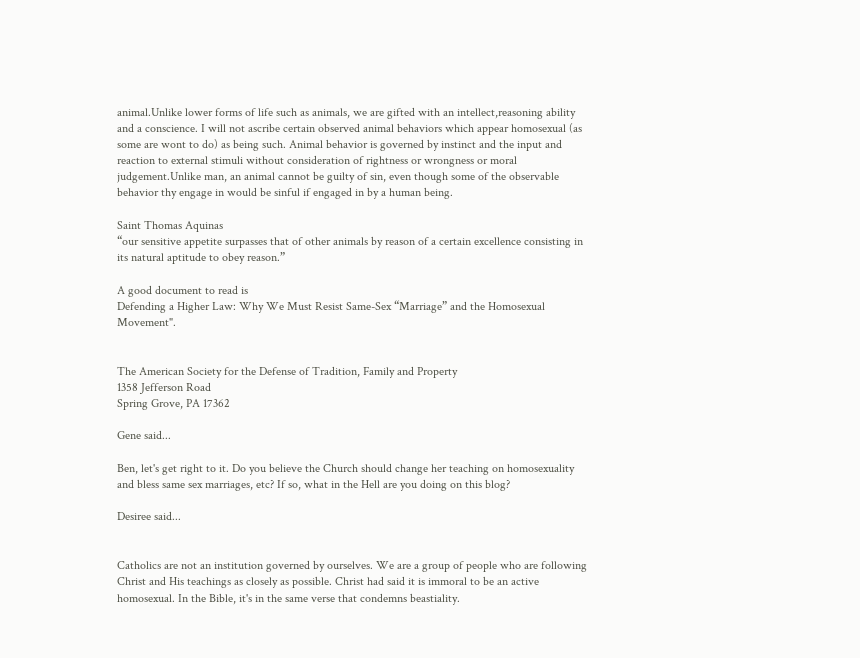animal.Unlike lower forms of life such as animals, we are gifted with an intellect,reasoning ability and a conscience. I will not ascribe certain observed animal behaviors which appear homosexual (as some are wont to do) as being such. Animal behavior is governed by instinct and the input and reaction to external stimuli without consideration of rightness or wrongness or moral judgement.Unlike man, an animal cannot be guilty of sin, even though some of the observable behavior thy engage in would be sinful if engaged in by a human being.

Saint Thomas Aquinas
“our sensitive appetite surpasses that of other animals by reason of a certain excellence consisting in its natural aptitude to obey reason.”

A good document to read is
Defending a Higher Law: Why We Must Resist Same-Sex “Marriage” and the Homosexual Movement".


The American Society for the Defense of Tradition, Family and Property
1358 Jefferson Road
Spring Grove, PA 17362

Gene said...

Ben, let's get right to it. Do you believe the Church should change her teaching on homosexuality and bless same sex marriages, etc? If so, what in the Hell are you doing on this blog?

Desiree said...


Catholics are not an institution governed by ourselves. We are a group of people who are following Christ and His teachings as closely as possible. Christ had said it is immoral to be an active homosexual. In the Bible, it's in the same verse that condemns beastiality.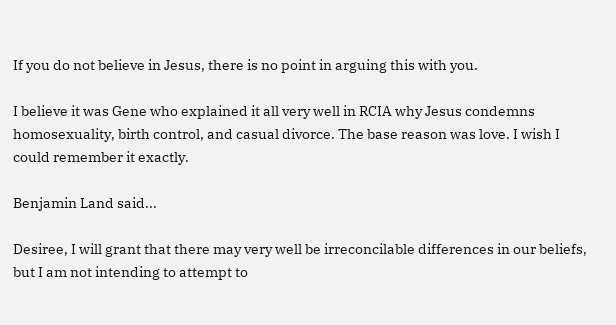If you do not believe in Jesus, there is no point in arguing this with you.

I believe it was Gene who explained it all very well in RCIA why Jesus condemns homosexuality, birth control, and casual divorce. The base reason was love. I wish I could remember it exactly.

Benjamin Land said...

Desiree, I will grant that there may very well be irreconcilable differences in our beliefs, but I am not intending to attempt to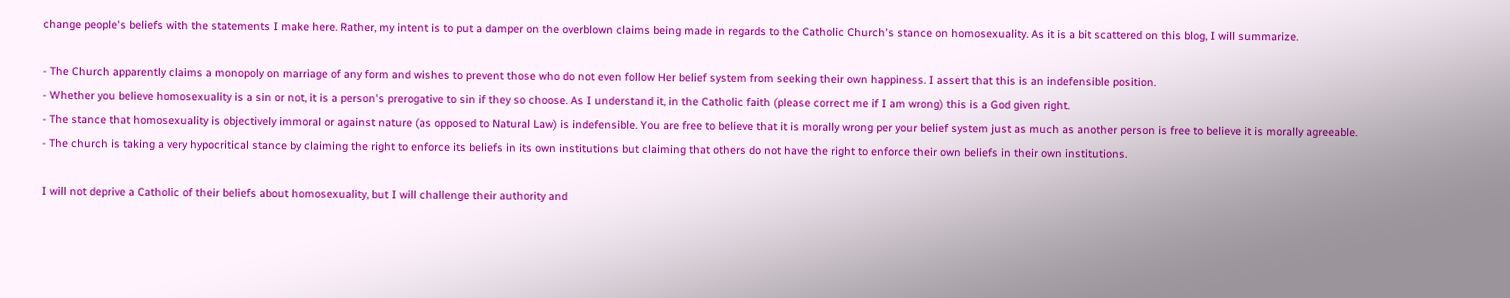change people's beliefs with the statements I make here. Rather, my intent is to put a damper on the overblown claims being made in regards to the Catholic Church's stance on homosexuality. As it is a bit scattered on this blog, I will summarize.

- The Church apparently claims a monopoly on marriage of any form and wishes to prevent those who do not even follow Her belief system from seeking their own happiness. I assert that this is an indefensible position.
- Whether you believe homosexuality is a sin or not, it is a person's prerogative to sin if they so choose. As I understand it, in the Catholic faith (please correct me if I am wrong) this is a God given right.
- The stance that homosexuality is objectively immoral or against nature (as opposed to Natural Law) is indefensible. You are free to believe that it is morally wrong per your belief system just as much as another person is free to believe it is morally agreeable.
- The church is taking a very hypocritical stance by claiming the right to enforce its beliefs in its own institutions but claiming that others do not have the right to enforce their own beliefs in their own institutions.

I will not deprive a Catholic of their beliefs about homosexuality, but I will challenge their authority and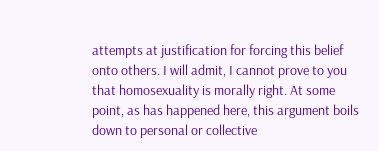attempts at justification for forcing this belief onto others. I will admit, I cannot prove to you that homosexuality is morally right. At some point, as has happened here, this argument boils down to personal or collective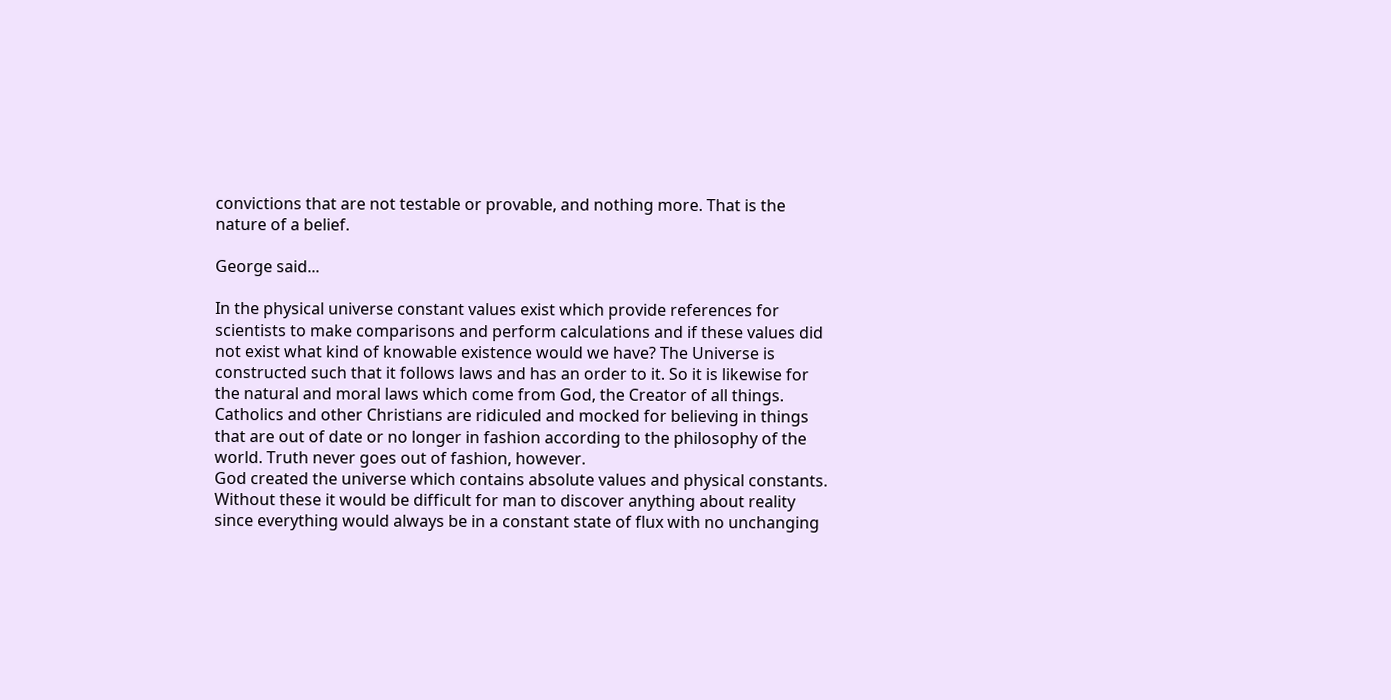convictions that are not testable or provable, and nothing more. That is the nature of a belief.

George said...

In the physical universe constant values exist which provide references for scientists to make comparisons and perform calculations and if these values did not exist what kind of knowable existence would we have? The Universe is constructed such that it follows laws and has an order to it. So it is likewise for the natural and moral laws which come from God, the Creator of all things.
Catholics and other Christians are ridiculed and mocked for believing in things that are out of date or no longer in fashion according to the philosophy of the world. Truth never goes out of fashion, however.
God created the universe which contains absolute values and physical constants. Without these it would be difficult for man to discover anything about reality since everything would always be in a constant state of flux with no unchanging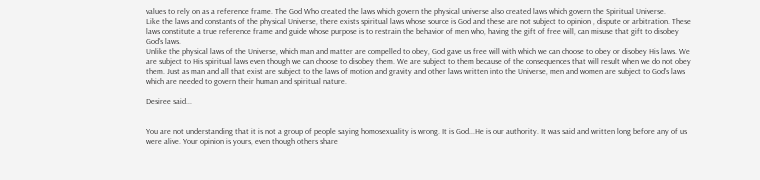values to rely on as a reference frame. The God Who created the laws which govern the physical universe also created laws which govern the Spiritual Universe.
Like the laws and constants of the physical Universe, there exists spiritual laws whose source is God and these are not subject to opinion , dispute or arbitration. These laws constitute a true reference frame and guide whose purpose is to restrain the behavior of men who, having the gift of free will, can misuse that gift to disobey God's laws.
Unlike the physical laws of the Universe, which man and matter are compelled to obey, God gave us free will with which we can choose to obey or disobey His laws. We are subject to His spiritual laws even though we can choose to disobey them. We are subject to them because of the consequences that will result when we do not obey them. Just as man and all that exist are subject to the laws of motion and gravity and other laws written into the Universe, men and women are subject to God’s laws which are needed to govern their human and spiritual nature.

Desiree said...


You are not understanding that it is not a group of people saying homosexuality is wrong. It is God...He is our authority. It was said and written long before any of us were alive. Your opinion is yours, even though others share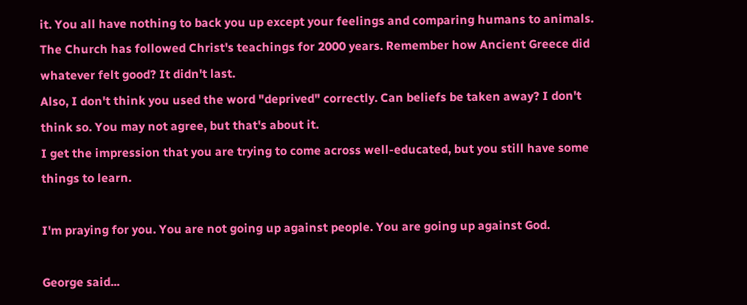it. You all have nothing to back you up except your feelings and comparing humans to animals.
The Church has followed Christ's teachings for 2000 years. Remember how Ancient Greece did whatever felt good? It didn't last.
Also, I don't think you used the word "deprived" correctly. Can beliefs be taken away? I don't think so. You may not agree, but that's about it.
I get the impression that you are trying to come across well-educated, but you still have some things to learn.

I'm praying for you. You are not going up against people. You are going up against God.

George said...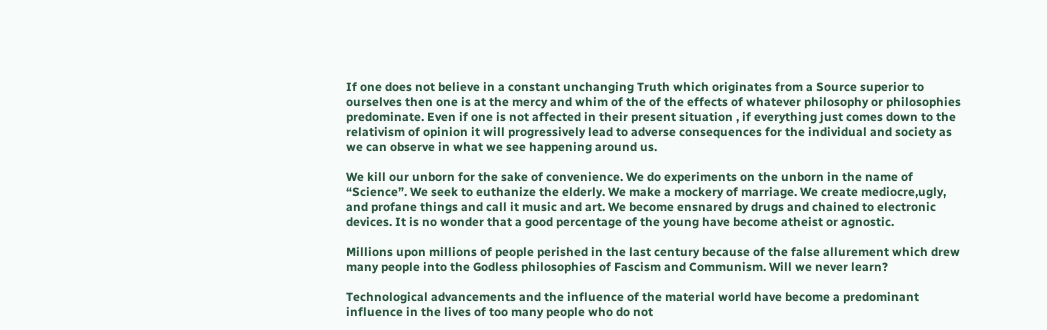If one does not believe in a constant unchanging Truth which originates from a Source superior to ourselves then one is at the mercy and whim of the of the effects of whatever philosophy or philosophies predominate. Even if one is not affected in their present situation , if everything just comes down to the relativism of opinion it will progressively lead to adverse consequences for the individual and society as we can observe in what we see happening around us.

We kill our unborn for the sake of convenience. We do experiments on the unborn in the name of “Science”. We seek to euthanize the elderly. We make a mockery of marriage. We create mediocre,ugly, and profane things and call it music and art. We become ensnared by drugs and chained to electronic devices. It is no wonder that a good percentage of the young have become atheist or agnostic.

Millions upon millions of people perished in the last century because of the false allurement which drew many people into the Godless philosophies of Fascism and Communism. Will we never learn?

Technological advancements and the influence of the material world have become a predominant influence in the lives of too many people who do not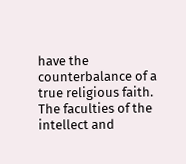have the counterbalance of a true religious faith. The faculties of the intellect and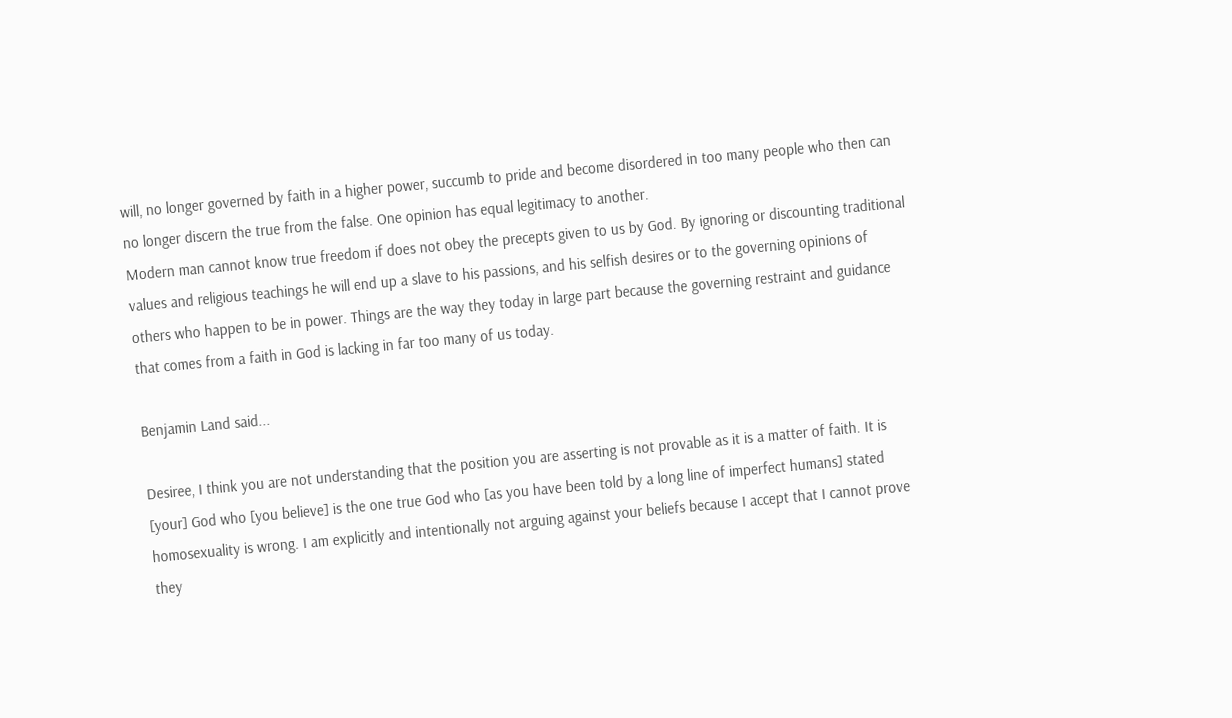will, no longer governed by faith in a higher power, succumb to pride and become disordered in too many people who then can no longer discern the true from the false. One opinion has equal legitimacy to another.
Modern man cannot know true freedom if does not obey the precepts given to us by God. By ignoring or discounting traditional values and religious teachings he will end up a slave to his passions, and his selfish desires or to the governing opinions of others who happen to be in power. Things are the way they today in large part because the governing restraint and guidance that comes from a faith in God is lacking in far too many of us today.

Benjamin Land said...

Desiree, I think you are not understanding that the position you are asserting is not provable as it is a matter of faith. It is [your] God who [you believe] is the one true God who [as you have been told by a long line of imperfect humans] stated homosexuality is wrong. I am explicitly and intentionally not arguing against your beliefs because I accept that I cannot prove they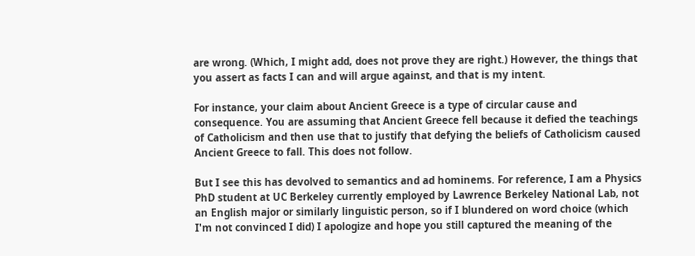are wrong. (Which, I might add, does not prove they are right.) However, the things that you assert as facts I can and will argue against, and that is my intent.

For instance, your claim about Ancient Greece is a type of circular cause and consequence. You are assuming that Ancient Greece fell because it defied the teachings of Catholicism and then use that to justify that defying the beliefs of Catholicism caused Ancient Greece to fall. This does not follow.

But I see this has devolved to semantics and ad hominems. For reference, I am a Physics PhD student at UC Berkeley currently employed by Lawrence Berkeley National Lab, not an English major or similarly linguistic person, so if I blundered on word choice (which I'm not convinced I did) I apologize and hope you still captured the meaning of the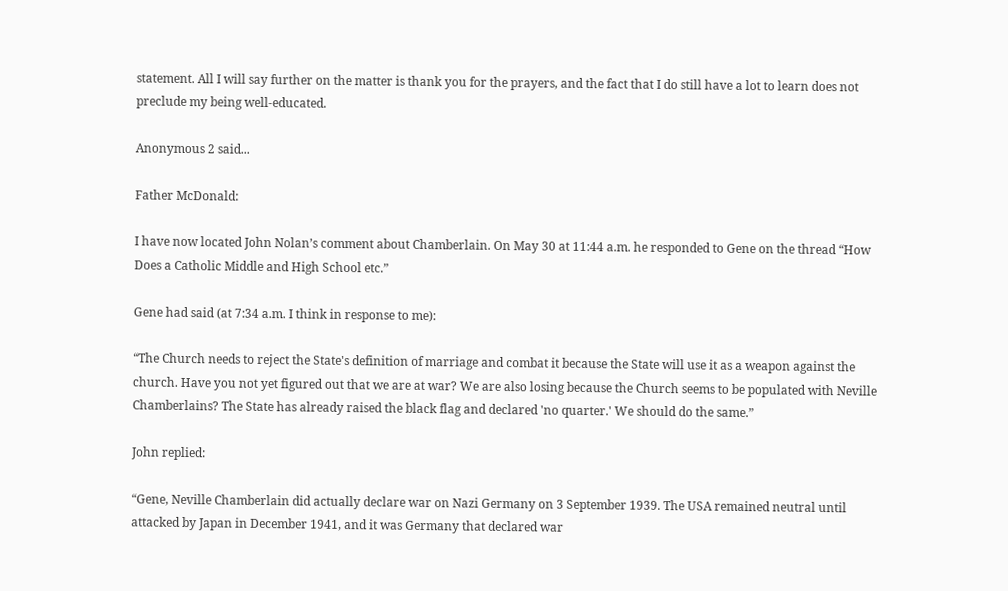statement. All I will say further on the matter is thank you for the prayers, and the fact that I do still have a lot to learn does not preclude my being well-educated.

Anonymous 2 said...

Father McDonald:

I have now located John Nolan’s comment about Chamberlain. On May 30 at 11:44 a.m. he responded to Gene on the thread “How Does a Catholic Middle and High School etc.”

Gene had said (at 7:34 a.m. I think in response to me):

“The Church needs to reject the State's definition of marriage and combat it because the State will use it as a weapon against the church. Have you not yet figured out that we are at war? We are also losing because the Church seems to be populated with Neville Chamberlains? The State has already raised the black flag and declared 'no quarter.' We should do the same.”

John replied:

“Gene, Neville Chamberlain did actually declare war on Nazi Germany on 3 September 1939. The USA remained neutral until attacked by Japan in December 1941, and it was Germany that declared war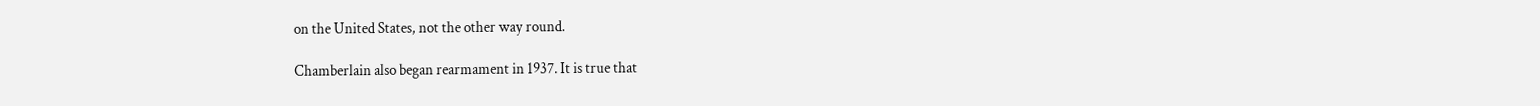on the United States, not the other way round.

Chamberlain also began rearmament in 1937. It is true that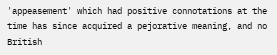'appeasement' which had positive connotations at the time has since acquired a pejorative meaning, and no British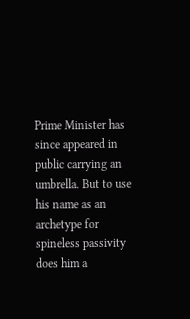Prime Minister has since appeared in public carrying an umbrella. But to use his name as an archetype for spineless passivity does him a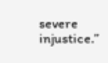severe injustice.”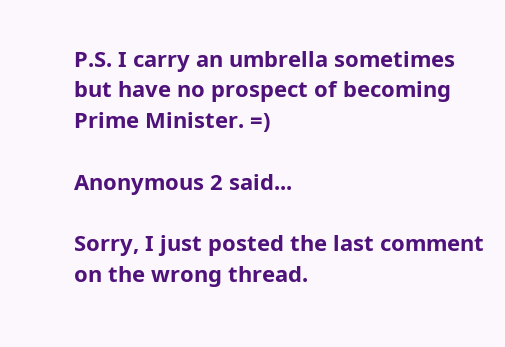P.S. I carry an umbrella sometimes but have no prospect of becoming Prime Minister. =)

Anonymous 2 said...

Sorry, I just posted the last comment on the wrong thread.